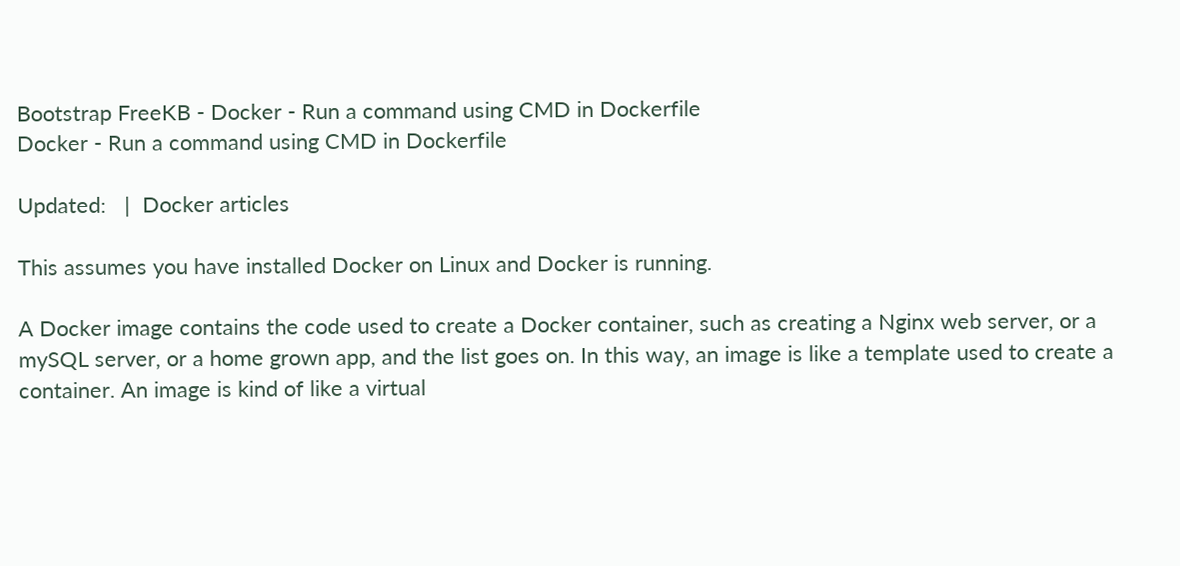Bootstrap FreeKB - Docker - Run a command using CMD in Dockerfile
Docker - Run a command using CMD in Dockerfile

Updated:   |  Docker articles

This assumes you have installed Docker on Linux and Docker is running.

A Docker image contains the code used to create a Docker container, such as creating a Nginx web server, or a mySQL server, or a home grown app, and the list goes on. In this way, an image is like a template used to create a container. An image is kind of like a virtual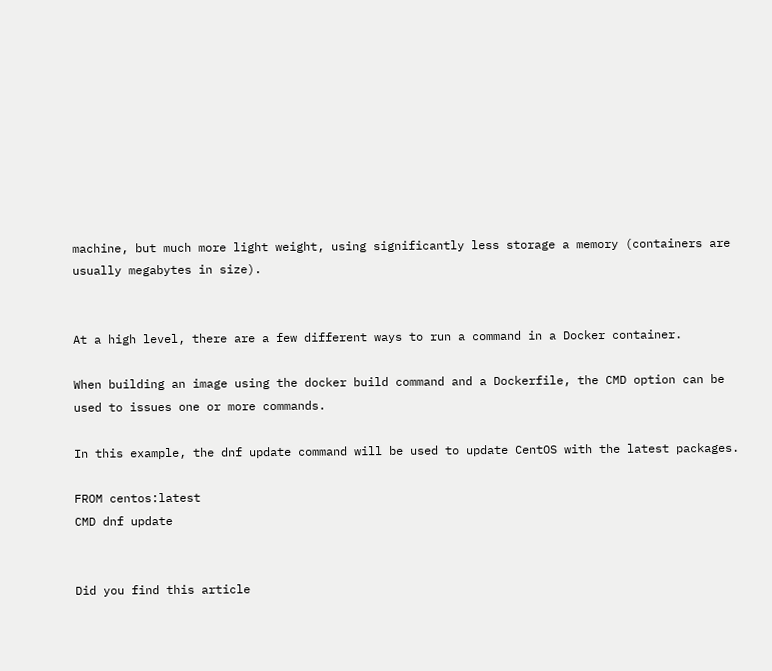machine, but much more light weight, using significantly less storage a memory (containers are usually megabytes in size).


At a high level, there are a few different ways to run a command in a Docker container.

When building an image using the docker build command and a Dockerfile, the CMD option can be used to issues one or more commands.

In this example, the dnf update command will be used to update CentOS with the latest packages.

FROM centos:latest
CMD dnf update


Did you find this article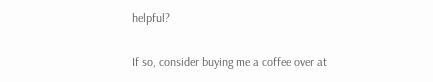helpful?

If so, consider buying me a coffee over at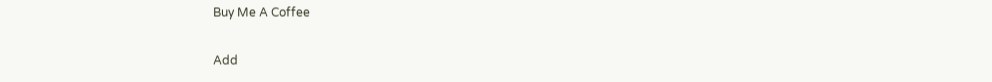Buy Me A Coffee


Add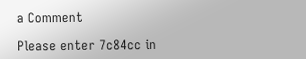a Comment

Please enter 7c84cc in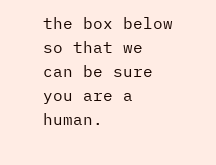the box below so that we can be sure you are a human.